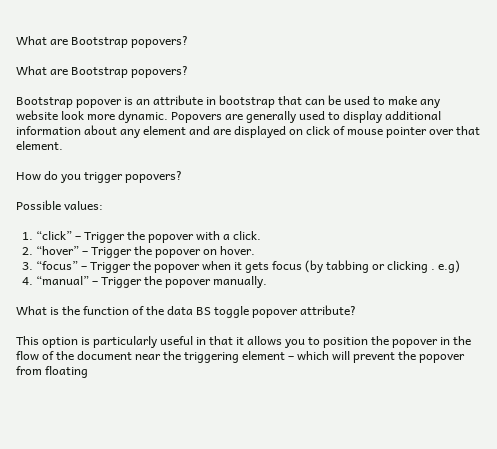What are Bootstrap popovers?

What are Bootstrap popovers?

Bootstrap popover is an attribute in bootstrap that can be used to make any website look more dynamic. Popovers are generally used to display additional information about any element and are displayed on click of mouse pointer over that element.

How do you trigger popovers?

Possible values:

  1. “click” – Trigger the popover with a click.
  2. “hover” – Trigger the popover on hover.
  3. “focus” – Trigger the popover when it gets focus (by tabbing or clicking . e.g)
  4. “manual” – Trigger the popover manually.

What is the function of the data BS toggle popover attribute?

This option is particularly useful in that it allows you to position the popover in the flow of the document near the triggering element – which will prevent the popover from floating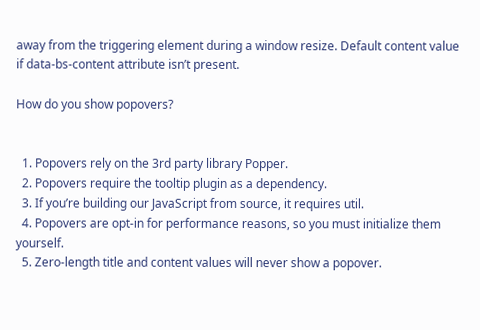away from the triggering element during a window resize. Default content value if data-bs-content attribute isn’t present.

How do you show popovers?


  1. Popovers rely on the 3rd party library Popper.
  2. Popovers require the tooltip plugin as a dependency.
  3. If you’re building our JavaScript from source, it requires util.
  4. Popovers are opt-in for performance reasons, so you must initialize them yourself.
  5. Zero-length title and content values will never show a popover.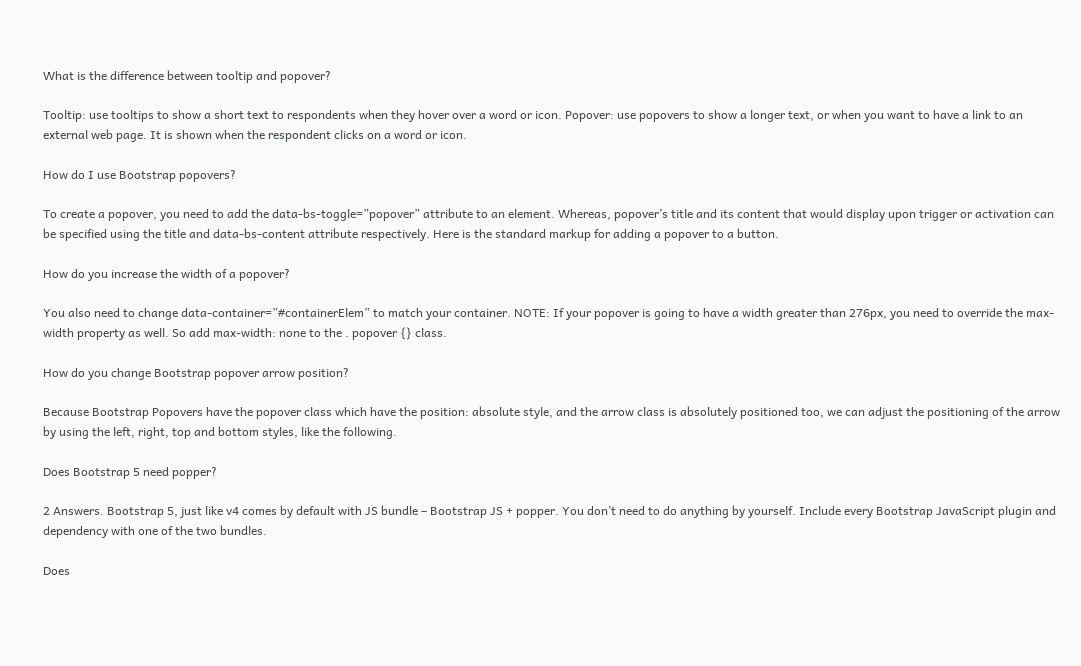What is the difference between tooltip and popover?

Tooltip: use tooltips to show a short text to respondents when they hover over a word or icon. Popover: use popovers to show a longer text, or when you want to have a link to an external web page. It is shown when the respondent clicks on a word or icon.

How do I use Bootstrap popovers?

To create a popover, you need to add the data-bs-toggle=”popover” attribute to an element. Whereas, popover’s title and its content that would display upon trigger or activation can be specified using the title and data-bs-content attribute respectively. Here is the standard markup for adding a popover to a button.

How do you increase the width of a popover?

You also need to change data-container=”#containerElem” to match your container. NOTE: If your popover is going to have a width greater than 276px, you need to override the max-width property as well. So add max-width: none to the . popover {} class.

How do you change Bootstrap popover arrow position?

Because Bootstrap Popovers have the popover class which have the position: absolute style, and the arrow class is absolutely positioned too, we can adjust the positioning of the arrow by using the left, right, top and bottom styles, like the following.

Does Bootstrap 5 need popper?

2 Answers. Bootstrap 5, just like v4 comes by default with JS bundle – Bootstrap JS + popper. You don’t need to do anything by yourself. Include every Bootstrap JavaScript plugin and dependency with one of the two bundles.

Does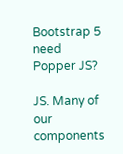Bootstrap 5 need Popper JS?

JS. Many of our components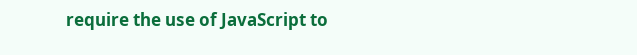require the use of JavaScript to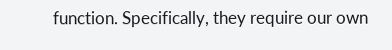function. Specifically, they require our own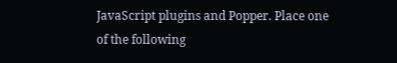JavaScript plugins and Popper. Place one of the following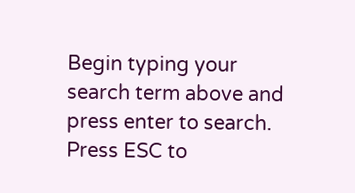Begin typing your search term above and press enter to search. Press ESC to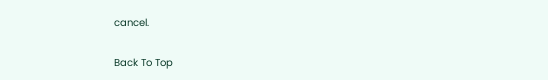cancel.

Back To Top